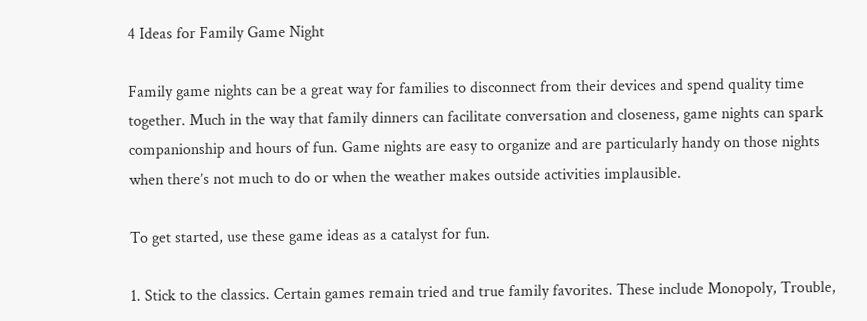4 Ideas for Family Game Night

Family game nights can be a great way for families to disconnect from their devices and spend quality time together. Much in the way that family dinners can facilitate conversation and closeness, game nights can spark companionship and hours of fun. Game nights are easy to organize and are particularly handy on those nights when there’s not much to do or when the weather makes outside activities implausible.

To get started, use these game ideas as a catalyst for fun.

1. Stick to the classics. Certain games remain tried and true family favorites. These include Monopoly, Trouble,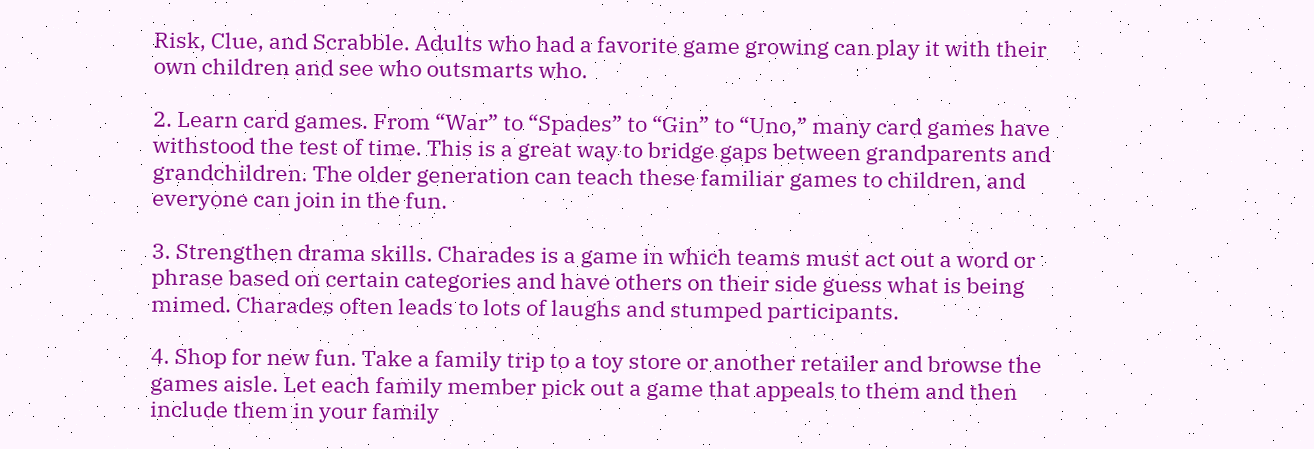Risk, Clue, and Scrabble. Adults who had a favorite game growing can play it with their own children and see who outsmarts who.

2. Learn card games. From “War” to “Spades” to “Gin” to “Uno,” many card games have withstood the test of time. This is a great way to bridge gaps between grandparents and grandchildren. The older generation can teach these familiar games to children, and everyone can join in the fun.

3. Strengthen drama skills. Charades is a game in which teams must act out a word or phrase based on certain categories and have others on their side guess what is being mimed. Charades often leads to lots of laughs and stumped participants.

4. Shop for new fun. Take a family trip to a toy store or another retailer and browse the games aisle. Let each family member pick out a game that appeals to them and then include them in your family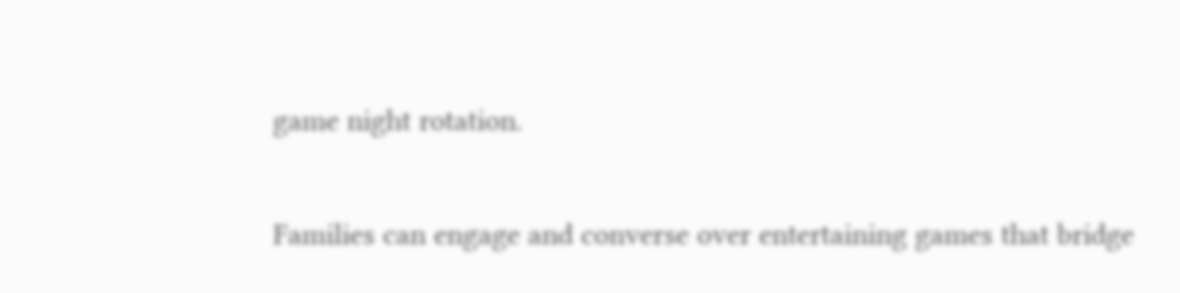game night rotation.

Families can engage and converse over entertaining games that bridge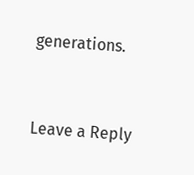generations.


Leave a Reply